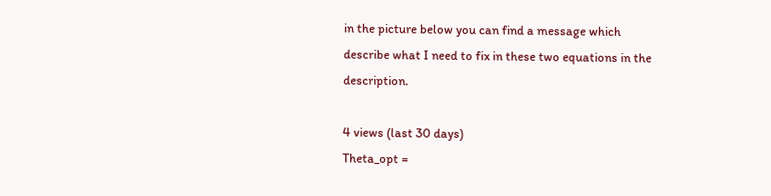in the picture below you can find a message which describe what I need to fix in these two equations in the description.

4 views (last 30 days)
Theta_opt =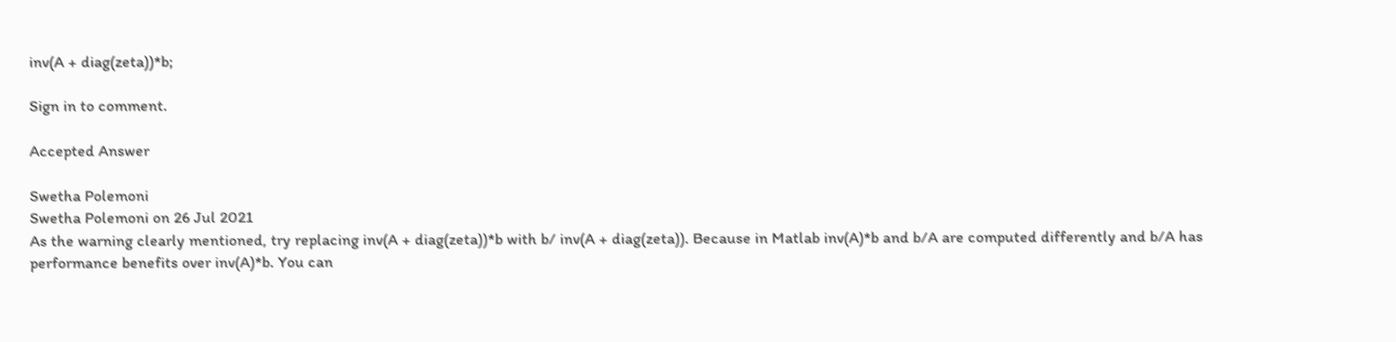inv(A + diag(zeta))*b;

Sign in to comment.

Accepted Answer

Swetha Polemoni
Swetha Polemoni on 26 Jul 2021
As the warning clearly mentioned, try replacing inv(A + diag(zeta))*b with b/ inv(A + diag(zeta)). Because in Matlab inv(A)*b and b/A are computed differently and b/A has performance benefits over inv(A)*b. You can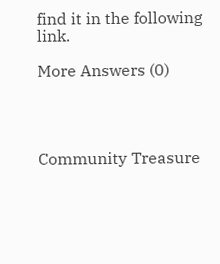find it in the following link.

More Answers (0)




Community Treasure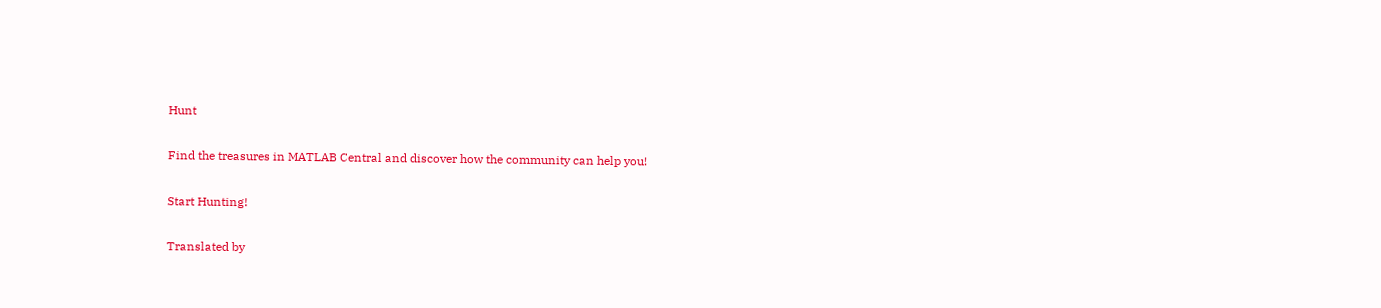Hunt

Find the treasures in MATLAB Central and discover how the community can help you!

Start Hunting!

Translated by